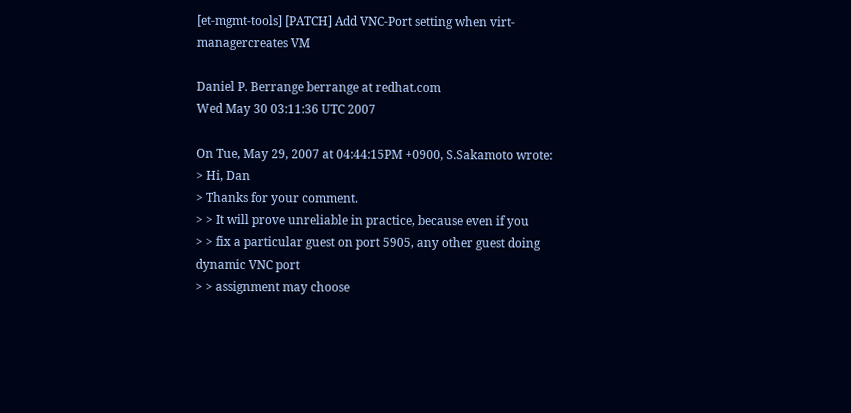[et-mgmt-tools] [PATCH] Add VNC-Port setting when virt-managercreates VM

Daniel P. Berrange berrange at redhat.com
Wed May 30 03:11:36 UTC 2007

On Tue, May 29, 2007 at 04:44:15PM +0900, S.Sakamoto wrote:
> Hi, Dan
> Thanks for your comment.
> > It will prove unreliable in practice, because even if you
> > fix a particular guest on port 5905, any other guest doing dynamic VNC port
> > assignment may choose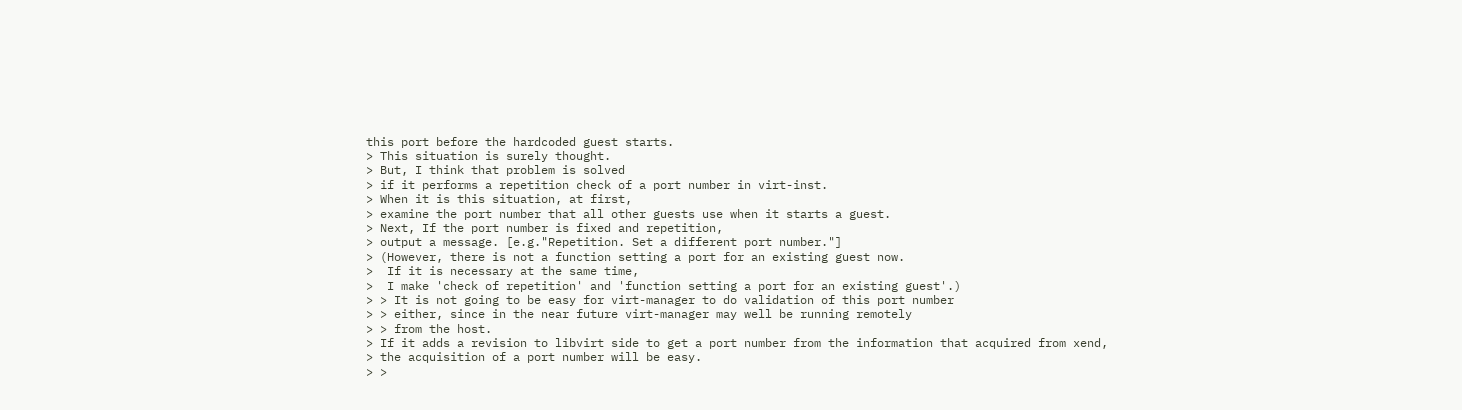this port before the hardcoded guest starts.
> This situation is surely thought.
> But, I think that problem is solved
> if it performs a repetition check of a port number in virt-inst.
> When it is this situation, at first,
> examine the port number that all other guests use when it starts a guest.
> Next, If the port number is fixed and repetition,
> output a message. [e.g."Repetition. Set a different port number."]
> (However, there is not a function setting a port for an existing guest now.
>  If it is necessary at the same time,
>  I make 'check of repetition' and 'function setting a port for an existing guest'.)
> > It is not going to be easy for virt-manager to do validation of this port number
> > either, since in the near future virt-manager may well be running remotely
> > from the host.
> If it adds a revision to libvirt side to get a port number from the information that acquired from xend,
> the acquisition of a port number will be easy.
> >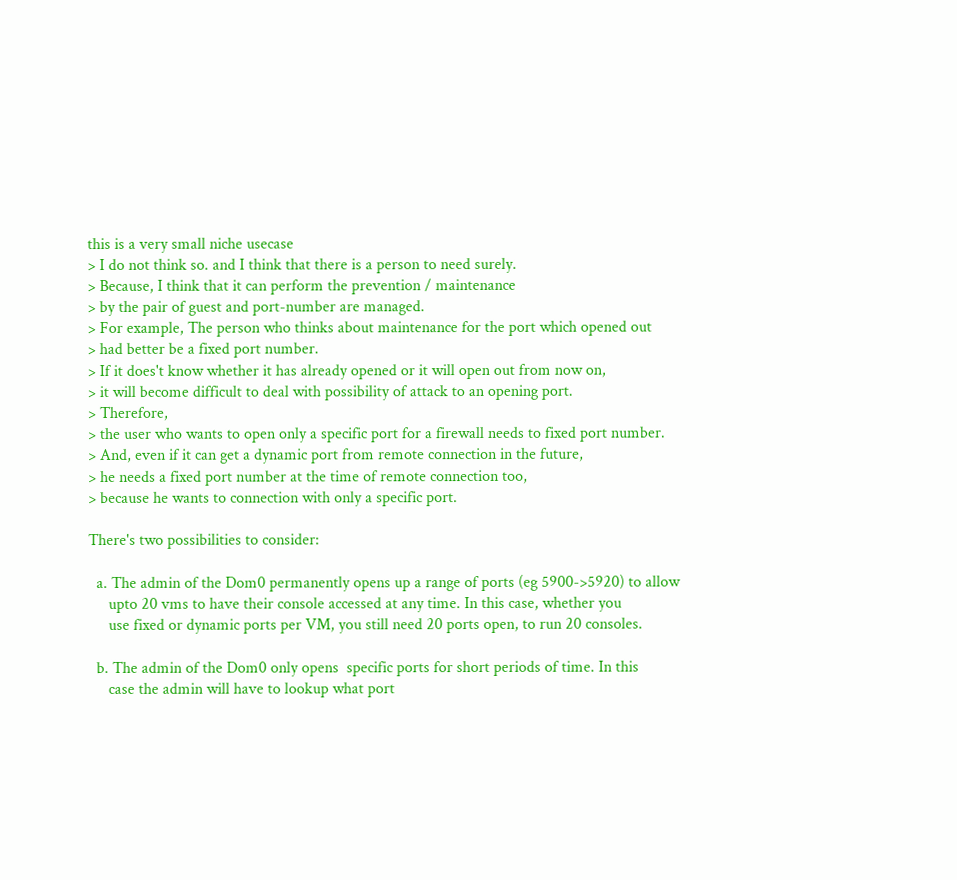this is a very small niche usecase
> I do not think so. and I think that there is a person to need surely.
> Because, I think that it can perform the prevention / maintenance
> by the pair of guest and port-number are managed.
> For example, The person who thinks about maintenance for the port which opened out
> had better be a fixed port number.
> If it does't know whether it has already opened or it will open out from now on,
> it will become difficult to deal with possibility of attack to an opening port.
> Therefore,
> the user who wants to open only a specific port for a firewall needs to fixed port number.
> And, even if it can get a dynamic port from remote connection in the future,
> he needs a fixed port number at the time of remote connection too,
> because he wants to connection with only a specific port.

There's two possibilities to consider:

  a. The admin of the Dom0 permanently opens up a range of ports (eg 5900->5920) to allow
     upto 20 vms to have their console accessed at any time. In this case, whether you
     use fixed or dynamic ports per VM, you still need 20 ports open, to run 20 consoles.

  b. The admin of the Dom0 only opens  specific ports for short periods of time. In this
     case the admin will have to lookup what port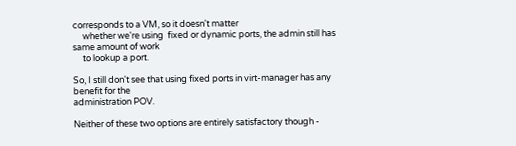corresponds to a VM, so it doesn't matter
     whether we're using  fixed or dynamic ports, the admin still has same amount of work
     to lookup a port.

So, I still don't see that using fixed ports in virt-manager has any benefit for the
administration POV.

Neither of these two options are entirely satisfactory though -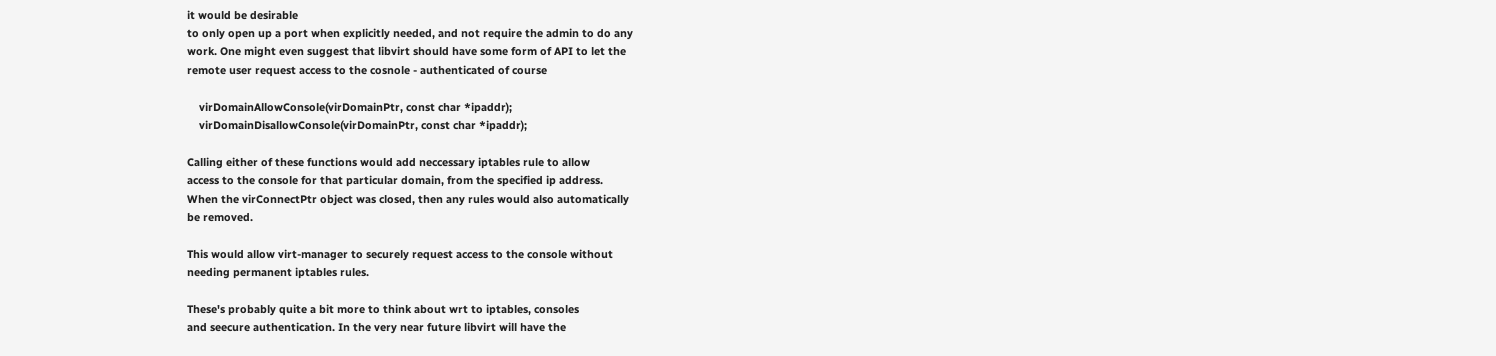it would be desirable
to only open up a port when explicitly needed, and not require the admin to do any
work. One might even suggest that libvirt should have some form of API to let the
remote user request access to the cosnole - authenticated of course

    virDomainAllowConsole(virDomainPtr, const char *ipaddr);
    virDomainDisallowConsole(virDomainPtr, const char *ipaddr);

Calling either of these functions would add neccessary iptables rule to allow
access to the console for that particular domain, from the specified ip address.
When the virConnectPtr object was closed, then any rules would also automatically
be removed.

This would allow virt-manager to securely request access to the console without
needing permanent iptables rules.

These's probably quite a bit more to think about wrt to iptables, consoles
and seecure authentication. In the very near future libvirt will have the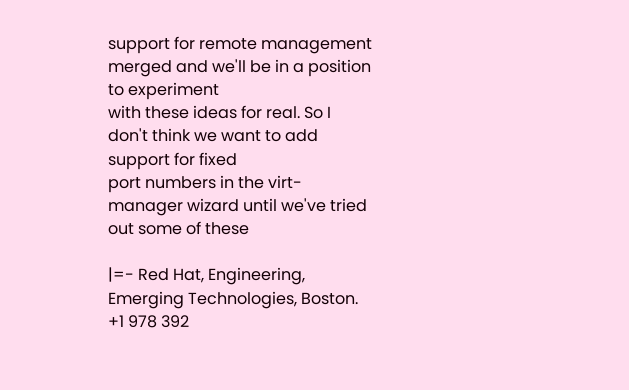support for remote management merged and we'll be in a position to experiment
with these ideas for real. So I don't think we want to add support for fixed
port numbers in the virt-manager wizard until we've tried out some of these

|=- Red Hat, Engineering, Emerging Technologies, Boston.  +1 978 392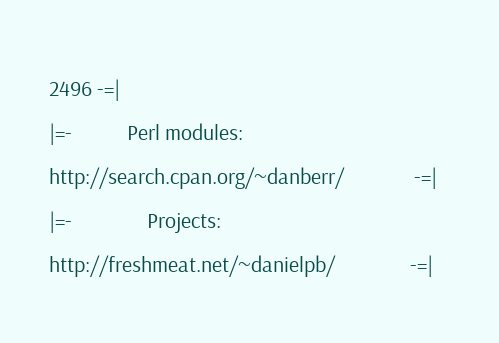2496 -=|
|=-           Perl modules: http://search.cpan.org/~danberr/              -=|
|=-               Projects: http://freshmeat.net/~danielpb/               -=|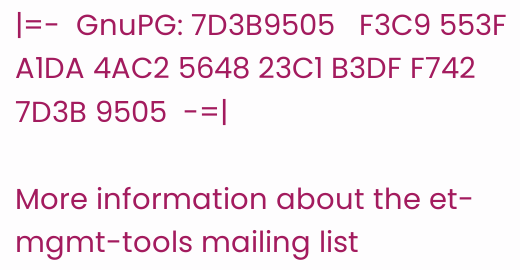|=-  GnuPG: 7D3B9505   F3C9 553F A1DA 4AC2 5648 23C1 B3DF F742 7D3B 9505  -=|

More information about the et-mgmt-tools mailing list